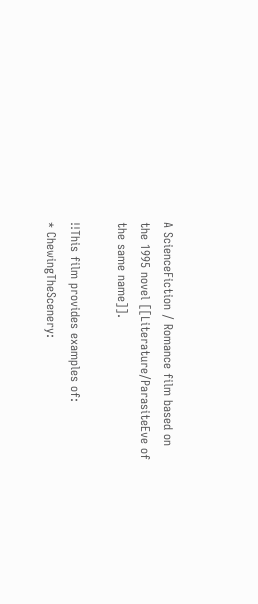A ScienceFiction / Romance film based on the 1995 novel [[Literature/ParasiteEve of the same name]].

!!This film provides examples of:
* ChewingTheScenery: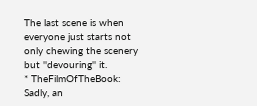The last scene is when everyone just starts not only chewing the scenery but ''devouring'' it.
* TheFilmOfTheBook: Sadly, an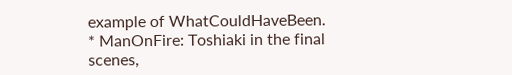example of WhatCouldHaveBeen.
* ManOnFire: Toshiaki in the final scenes,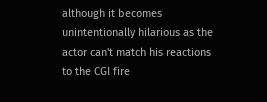although it becomes unintentionally hilarious as the actor can't match his reactions to the CGI fire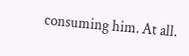consuming him. At all.